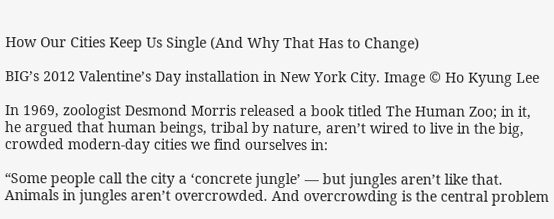How Our Cities Keep Us Single (And Why That Has to Change)

BIG’s 2012 Valentine’s Day installation in New York City. Image © Ho Kyung Lee

In 1969, zoologist Desmond Morris released a book titled The Human Zoo; in it, he argued that human beings, tribal by nature, aren’t wired to live in the big, crowded modern-day cities we find ourselves in:

“Some people call the city a ‘concrete jungle’ — but jungles aren’t like that. Animals in jungles aren’t overcrowded. And overcrowding is the central problem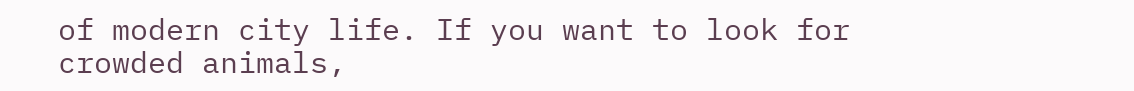of modern city life. If you want to look for crowded animals,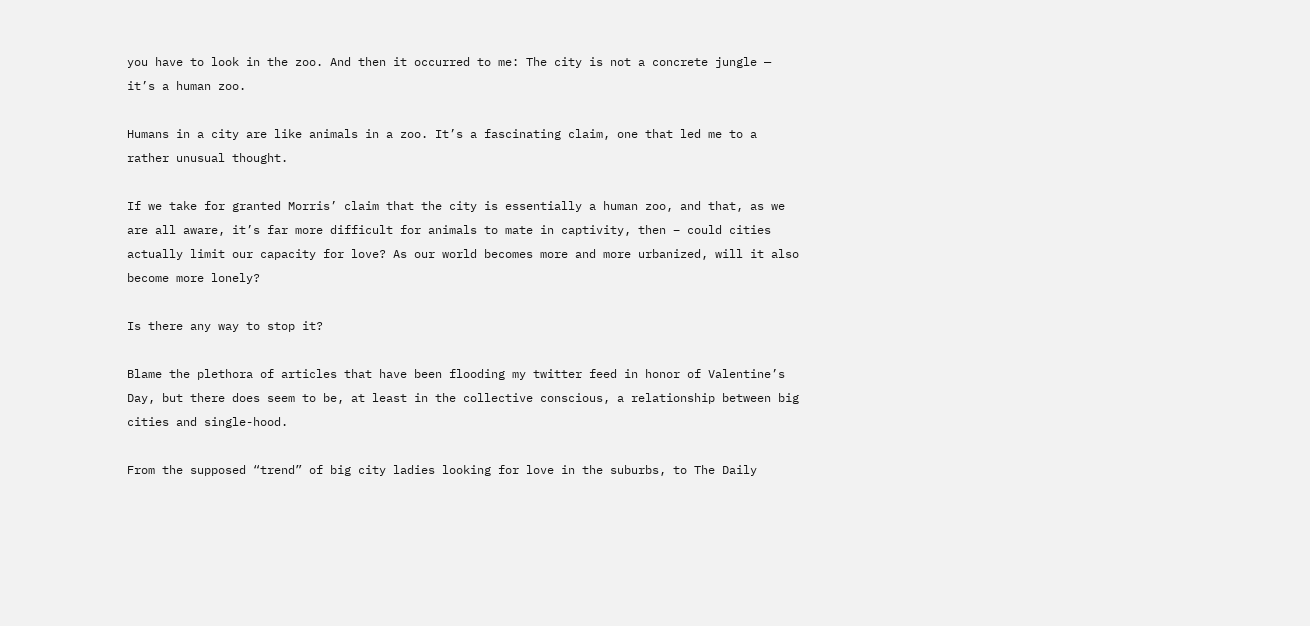you have to look in the zoo. And then it occurred to me: The city is not a concrete jungle — it’s a human zoo.

Humans in a city are like animals in a zoo. It’s a fascinating claim, one that led me to a rather unusual thought.

If we take for granted Morris’ claim that the city is essentially a human zoo, and that, as we are all aware, it’s far more difficult for animals to mate in captivity, then – could cities actually limit our capacity for love? As our world becomes more and more urbanized, will it also become more lonely?

Is there any way to stop it?

Blame the plethora of articles that have been flooding my twitter feed in honor of Valentine’s Day, but there does seem to be, at least in the collective conscious, a relationship between big cities and single-hood.

From the supposed “trend” of big city ladies looking for love in the suburbs, to The Daily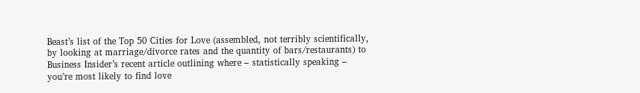Beast’s list of the Top 50 Cities for Love (assembled, not terribly scientifically, by looking at marriage/divorce rates and the quantity of bars/restaurants) to Business Insider’s recent article outlining where – statistically speaking – you’re most likely to find love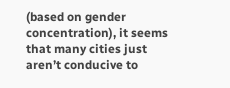(based on gender concentration), it seems that many cities just aren’t conducive to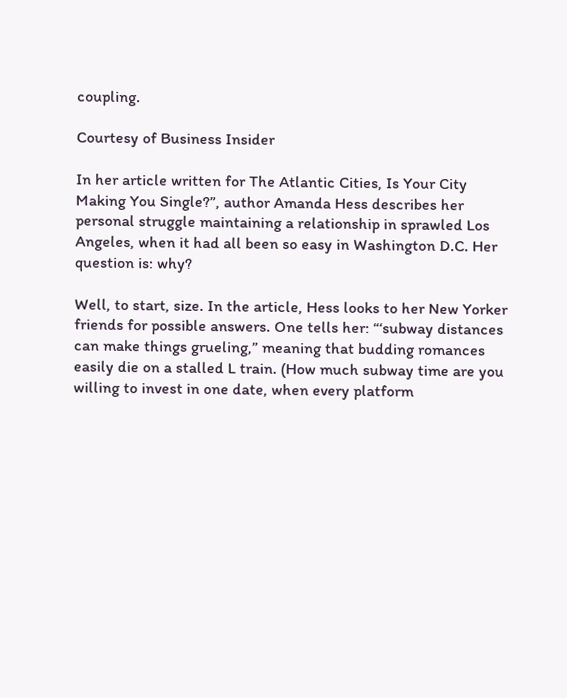coupling.

Courtesy of Business Insider

In her article written for The Atlantic Cities, Is Your City Making You Single?”, author Amanda Hess describes her personal struggle maintaining a relationship in sprawled Los Angeles, when it had all been so easy in Washington D.C. Her question is: why?

Well, to start, size. In the article, Hess looks to her New Yorker friends for possible answers. One tells her: “‘subway distances can make things grueling,” meaning that budding romances easily die on a stalled L train. (How much subway time are you willing to invest in one date, when every platform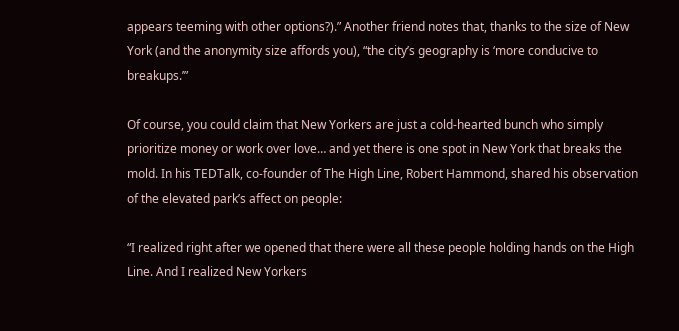appears teeming with other options?).” Another friend notes that, thanks to the size of New York (and the anonymity size affords you), “the city’s geography is ‘more conducive to breakups.’”

Of course, you could claim that New Yorkers are just a cold-hearted bunch who simply prioritize money or work over love… and yet there is one spot in New York that breaks the mold. In his TEDTalk, co-founder of The High Line, Robert Hammond, shared his observation of the elevated park’s affect on people:

“I realized right after we opened that there were all these people holding hands on the High Line. And I realized New Yorkers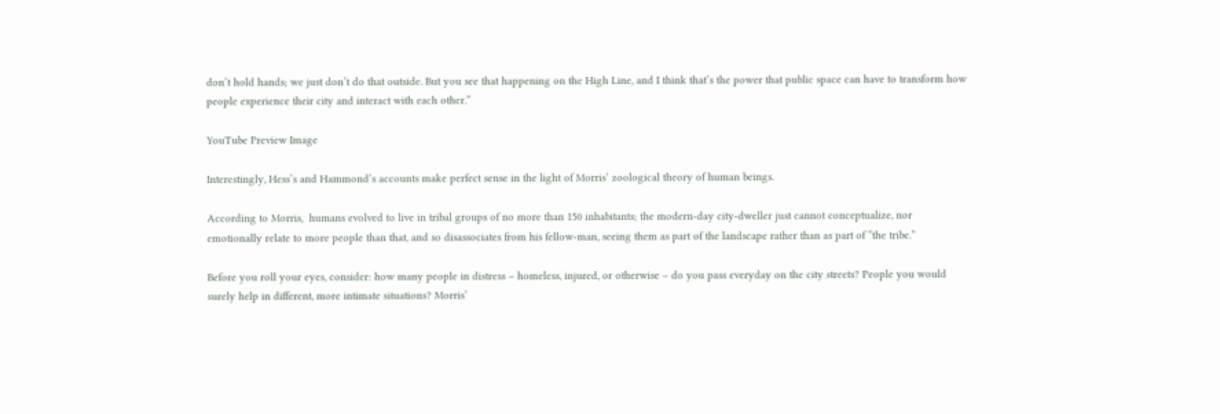don’t hold hands; we just don’t do that outside. But you see that happening on the High Line, and I think that’s the power that public space can have to transform how people experience their city and interact with each other.”

YouTube Preview Image

Interestingly, Hess’s and Hammond’s accounts make perfect sense in the light of Morris’ zoological theory of human beings.

According to Morris,  humans evolved to live in tribal groups of no more than 150 inhabitants; the modern-day city-dweller just cannot conceptualize, nor emotionally relate to more people than that, and so disassociates from his fellow-man, seeing them as part of the landscape rather than as part of “the tribe.”

Before you roll your eyes, consider: how many people in distress – homeless, injured, or otherwise – do you pass everyday on the city streets? People you would surely help in different, more intimate situations? Morris’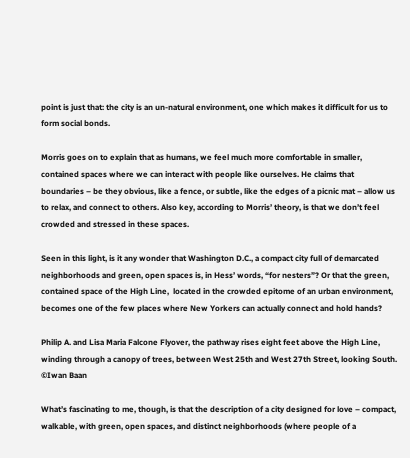point is just that: the city is an un-natural environment, one which makes it difficult for us to form social bonds.

Morris goes on to explain that as humans, we feel much more comfortable in smaller, contained spaces where we can interact with people like ourselves. He claims that boundaries – be they obvious, like a fence, or subtle, like the edges of a picnic mat – allow us to relax, and connect to others. Also key, according to Morris’ theory, is that we don’t feel crowded and stressed in these spaces.

Seen in this light, is it any wonder that Washington D.C., a compact city full of demarcated neighborhoods and green, open spaces is, in Hess’ words, “for nesters”? Or that the green, contained space of the High Line,  located in the crowded epitome of an urban environment, becomes one of the few places where New Yorkers can actually connect and hold hands?

Philip A. and Lisa Maria Falcone Flyover, the pathway rises eight feet above the High Line, winding through a canopy of trees, between West 25th and West 27th Street, looking South. ©Iwan Baan

What’s fascinating to me, though, is that the description of a city designed for love – compact, walkable, with green, open spaces, and distinct neighborhoods (where people of a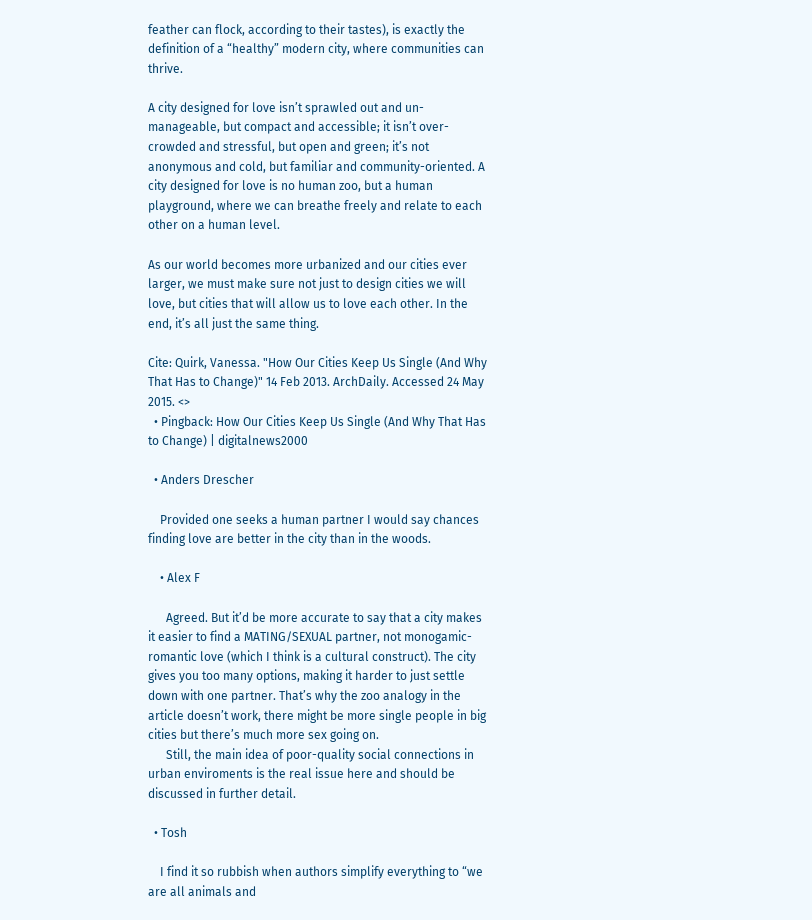feather can flock, according to their tastes), is exactly the definition of a “healthy” modern city, where communities can thrive.

A city designed for love isn’t sprawled out and un-manageable, but compact and accessible; it isn’t over-crowded and stressful, but open and green; it’s not anonymous and cold, but familiar and community-oriented. A city designed for love is no human zoo, but a human playground, where we can breathe freely and relate to each other on a human level.

As our world becomes more urbanized and our cities ever larger, we must make sure not just to design cities we will love, but cities that will allow us to love each other. In the end, it’s all just the same thing.

Cite: Quirk, Vanessa. "How Our Cities Keep Us Single (And Why That Has to Change)" 14 Feb 2013. ArchDaily. Accessed 24 May 2015. <>
  • Pingback: How Our Cities Keep Us Single (And Why That Has to Change) | digitalnews2000

  • Anders Drescher

    Provided one seeks a human partner I would say chances finding love are better in the city than in the woods.

    • Alex F

      Agreed. But it’d be more accurate to say that a city makes it easier to find a MATING/SEXUAL partner, not monogamic-romantic love (which I think is a cultural construct). The city gives you too many options, making it harder to just settle down with one partner. That’s why the zoo analogy in the article doesn’t work, there might be more single people in big cities but there’s much more sex going on.
      Still, the main idea of poor-quality social connections in urban enviroments is the real issue here and should be discussed in further detail.

  • Tosh

    I find it so rubbish when authors simplify everything to “we are all animals and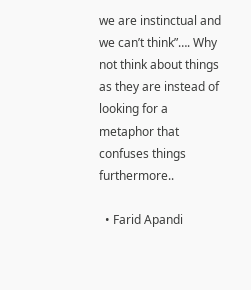we are instinctual and we can’t think”…. Why not think about things as they are instead of looking for a metaphor that confuses things furthermore..

  • Farid Apandi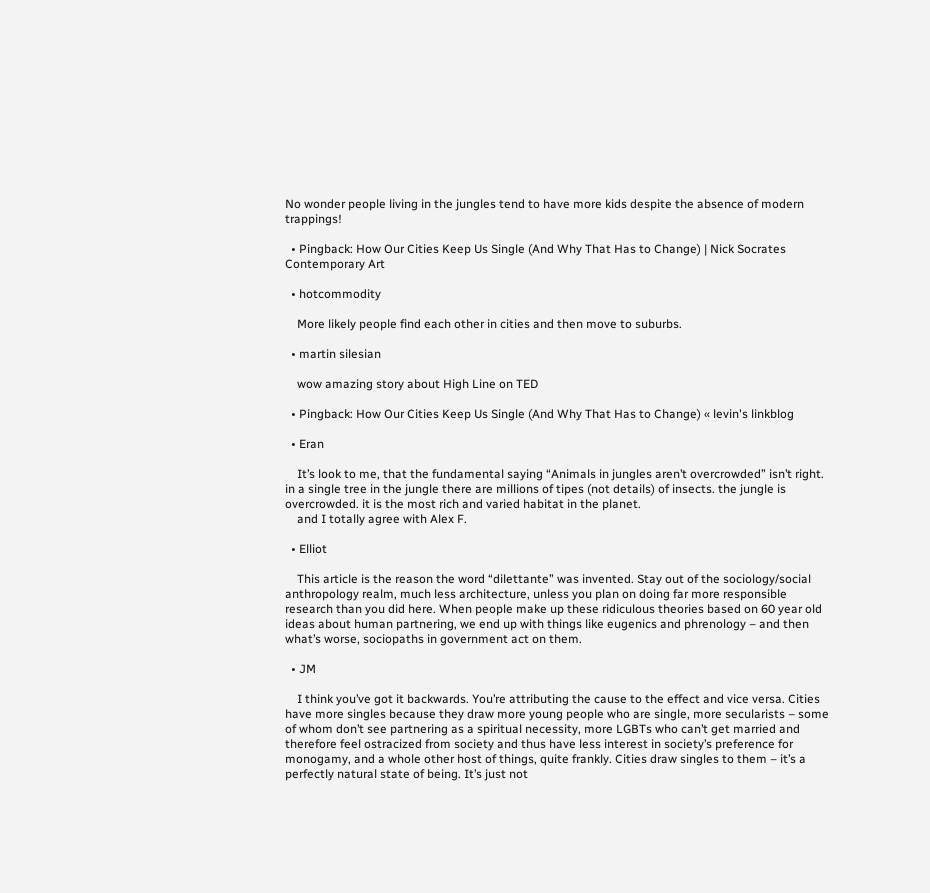No wonder people living in the jungles tend to have more kids despite the absence of modern trappings!

  • Pingback: How Our Cities Keep Us Single (And Why That Has to Change) | Nick Socrates Contemporary Art

  • hotcommodity

    More likely people find each other in cities and then move to suburbs.

  • martin silesian

    wow amazing story about High Line on TED

  • Pingback: How Our Cities Keep Us Single (And Why That Has to Change) « levin's linkblog

  • Eran

    It’s look to me, that the fundamental saying “Animals in jungles aren’t overcrowded” isn’t right. in a single tree in the jungle there are millions of tipes (not details) of insects. the jungle is overcrowded. it is the most rich and varied habitat in the planet.
    and I totally agree with Alex F.

  • Elliot

    This article is the reason the word “dilettante” was invented. Stay out of the sociology/social anthropology realm, much less architecture, unless you plan on doing far more responsible research than you did here. When people make up these ridiculous theories based on 60 year old ideas about human partnering, we end up with things like eugenics and phrenology – and then what’s worse, sociopaths in government act on them.

  • JM

    I think you’ve got it backwards. You’re attributing the cause to the effect and vice versa. Cities have more singles because they draw more young people who are single, more secularists – some of whom don’t see partnering as a spiritual necessity, more LGBTs who can’t get married and therefore feel ostracized from society and thus have less interest in society’s preference for monogamy, and a whole other host of things, quite frankly. Cities draw singles to them – it’s a perfectly natural state of being. It’s just not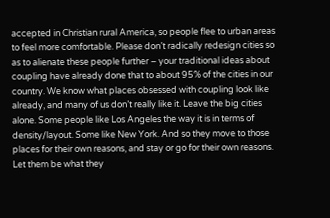accepted in Christian rural America, so people flee to urban areas to feel more comfortable. Please don’t radically redesign cities so as to alienate these people further – your traditional ideas about coupling have already done that to about 95% of the cities in our country. We know what places obsessed with coupling look like already, and many of us don’t really like it. Leave the big cities alone. Some people like Los Angeles the way it is in terms of density/layout. Some like New York. And so they move to those places for their own reasons, and stay or go for their own reasons. Let them be what they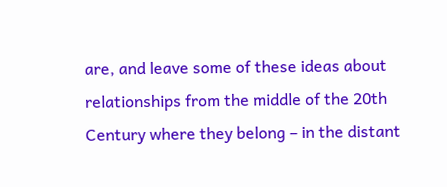are, and leave some of these ideas about relationships from the middle of the 20th Century where they belong – in the distant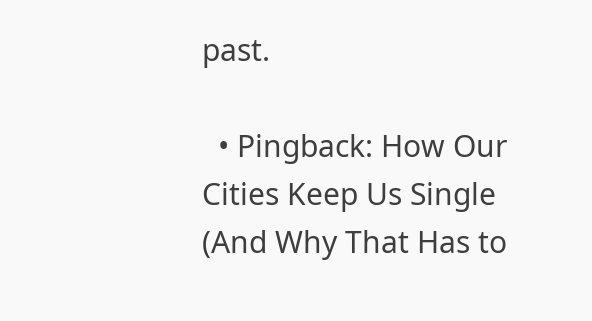past.

  • Pingback: How Our Cities Keep Us Single (And Why That Has to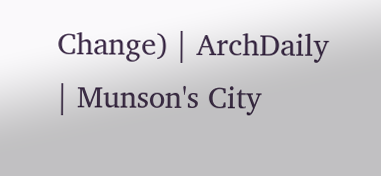Change) | ArchDaily | Munson's City